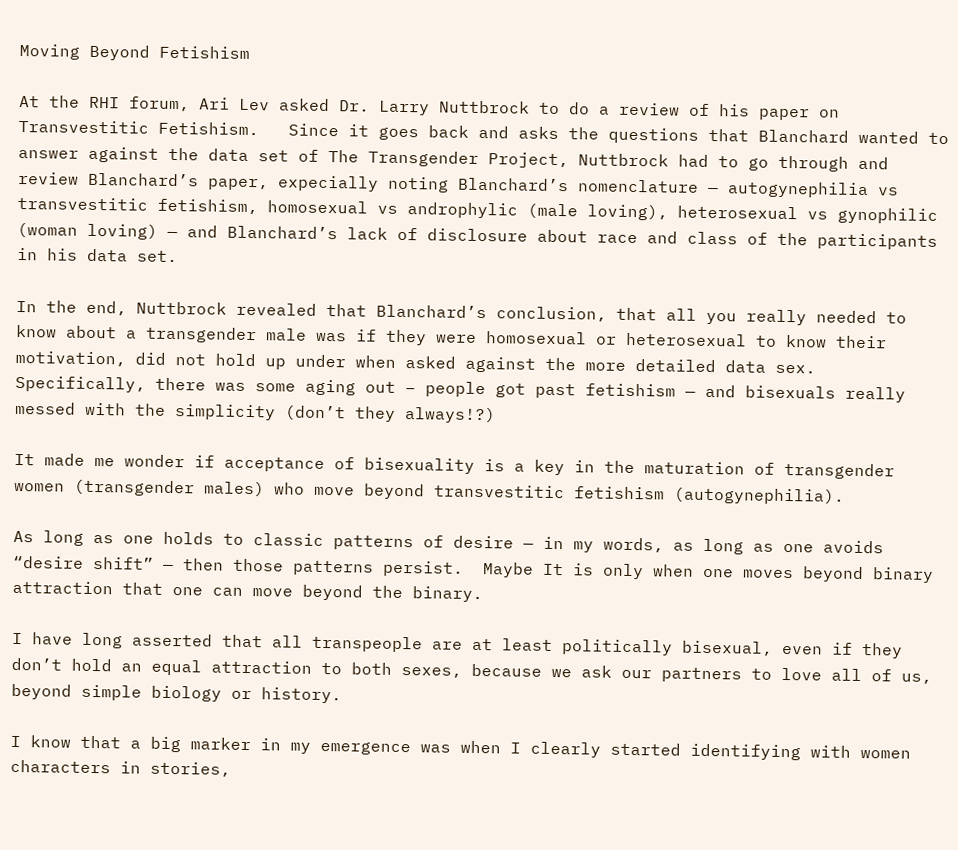Moving Beyond Fetishism

At the RHI forum, Ari Lev asked Dr. Larry Nuttbrock to do a review of his paper on Transvestitic Fetishism.   Since it goes back and asks the questions that Blanchard wanted to answer against the data set of The Transgender Project, Nuttbrock had to go through and review Blanchard’s paper, expecially noting Blanchard’s nomenclature — autogynephilia vs transvestitic fetishism, homosexual vs androphylic (male loving), heterosexual vs gynophilic (woman loving) — and Blanchard’s lack of disclosure about race and class of the participants in his data set.

In the end, Nuttbrock revealed that Blanchard’s conclusion, that all you really needed to know about a transgender male was if they were homosexual or heterosexual to know their motivation, did not hold up under when asked against the more detailed data sex.  Specifically, there was some aging out – people got past fetishism — and bisexuals really messed with the simplicity (don’t they always!?)

It made me wonder if acceptance of bisexuality is a key in the maturation of transgender women (transgender males) who move beyond transvestitic fetishism (autogynephilia).

As long as one holds to classic patterns of desire — in my words, as long as one avoids “desire shift” — then those patterns persist.  Maybe It is only when one moves beyond binary attraction that one can move beyond the binary.

I have long asserted that all transpeople are at least politically bisexual, even if they don’t hold an equal attraction to both sexes, because we ask our partners to love all of us, beyond simple biology or history.

I know that a big marker in my emergence was when I clearly started identifying with women characters in stories,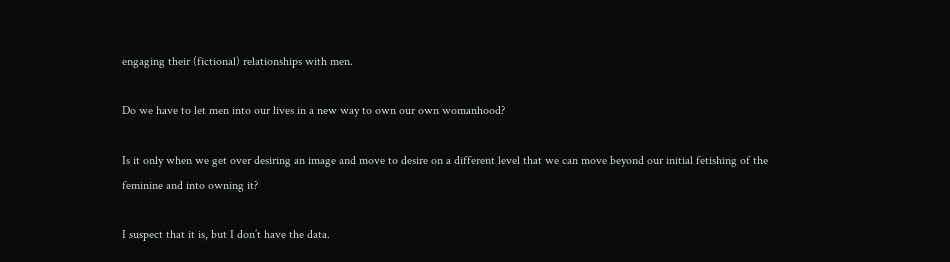engaging their (fictional) relationships with men.

Do we have to let men into our lives in a new way to own our own womanhood?

Is it only when we get over desiring an image and move to desire on a different level that we can move beyond our initial fetishing of the feminine and into owning it?

I suspect that it is, but I don’t have the data.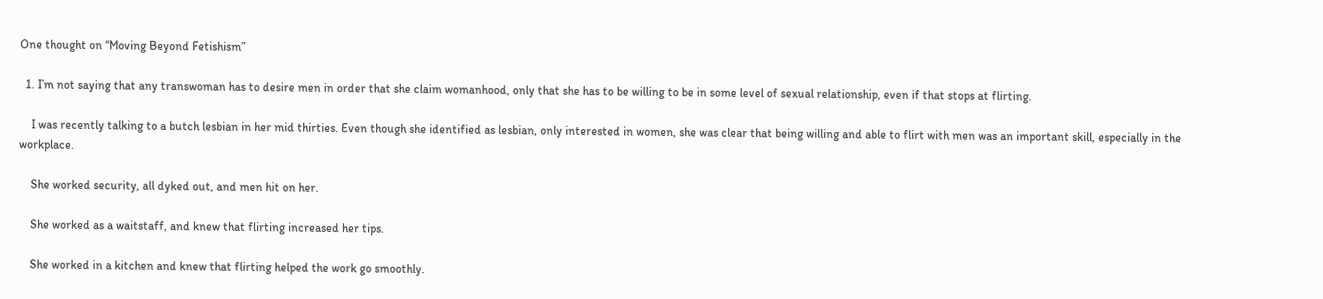One thought on “Moving Beyond Fetishism”

  1. I’m not saying that any transwoman has to desire men in order that she claim womanhood, only that she has to be willing to be in some level of sexual relationship, even if that stops at flirting.

    I was recently talking to a butch lesbian in her mid thirties. Even though she identified as lesbian, only interested in women, she was clear that being willing and able to flirt with men was an important skill, especially in the workplace.

    She worked security, all dyked out, and men hit on her.

    She worked as a waitstaff, and knew that flirting increased her tips.

    She worked in a kitchen and knew that flirting helped the work go smoothly.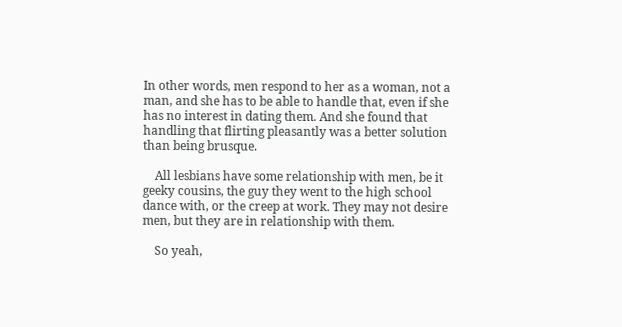In other words, men respond to her as a woman, not a man, and she has to be able to handle that, even if she has no interest in dating them. And she found that handling that flirting pleasantly was a better solution than being brusque.

    All lesbians have some relationship with men, be it geeky cousins, the guy they went to the high school dance with, or the creep at work. They may not desire men, but they are in relationship with them.

    So yeah,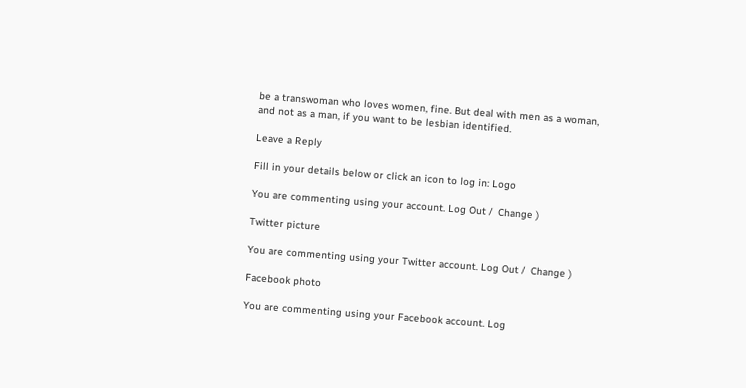be a transwoman who loves women, fine. But deal with men as a woman, and not as a man, if you want to be lesbian identified.

Leave a Reply

Fill in your details below or click an icon to log in: Logo

You are commenting using your account. Log Out /  Change )

Twitter picture

You are commenting using your Twitter account. Log Out /  Change )

Facebook photo

You are commenting using your Facebook account. Log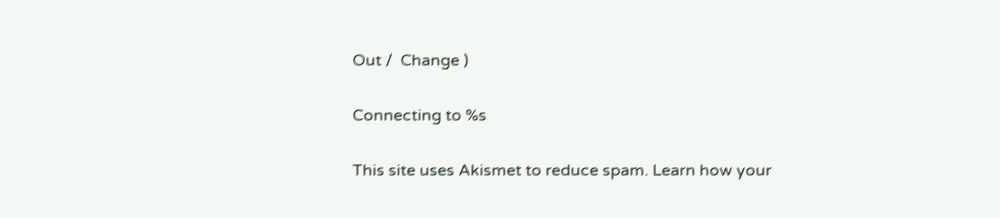Out /  Change )

Connecting to %s

This site uses Akismet to reduce spam. Learn how your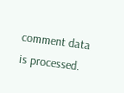comment data is processed.